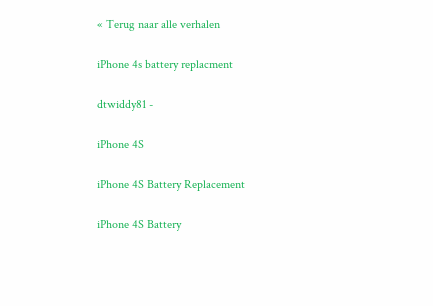« Terug naar alle verhalen

iPhone 4s battery replacment

dtwiddy81 -

iPhone 4S

iPhone 4S Battery Replacement

iPhone 4S Battery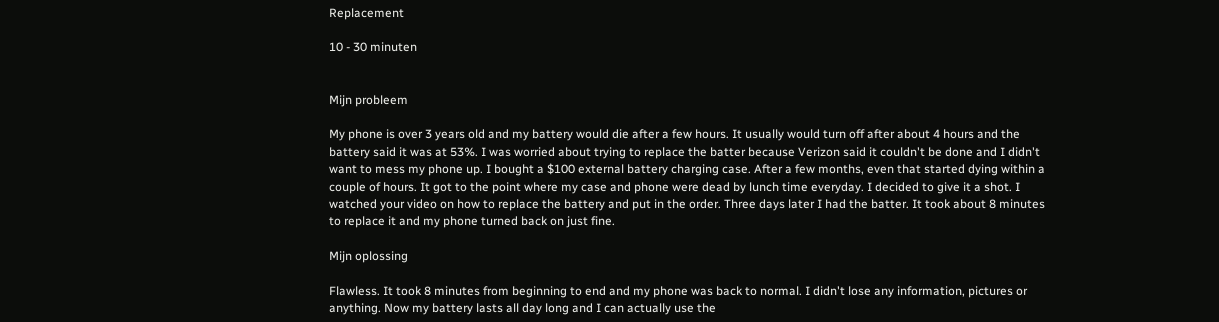Replacement

10 - 30 minuten


Mijn probleem

My phone is over 3 years old and my battery would die after a few hours. It usually would turn off after about 4 hours and the battery said it was at 53%. I was worried about trying to replace the batter because Verizon said it couldn't be done and I didn't want to mess my phone up. I bought a $100 external battery charging case. After a few months, even that started dying within a couple of hours. It got to the point where my case and phone were dead by lunch time everyday. I decided to give it a shot. I watched your video on how to replace the battery and put in the order. Three days later I had the batter. It took about 8 minutes to replace it and my phone turned back on just fine.

Mijn oplossing

Flawless. It took 8 minutes from beginning to end and my phone was back to normal. I didn't lose any information, pictures or anything. Now my battery lasts all day long and I can actually use the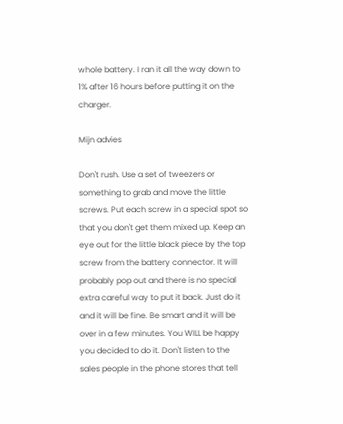whole battery. I ran it all the way down to 1% after 16 hours before putting it on the charger.

Mijn advies

Don't rush. Use a set of tweezers or something to grab and move the little screws. Put each screw in a special spot so that you don't get them mixed up. Keep an eye out for the little black piece by the top screw from the battery connector. It will probably pop out and there is no special extra careful way to put it back. Just do it and it will be fine. Be smart and it will be over in a few minutes. You WILL be happy you decided to do it. Don't listen to the sales people in the phone stores that tell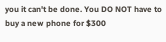you it can't be done. You DO NOT have to buy a new phone for $300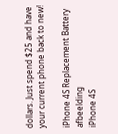dollars. Just spend $25 and have your current phone back to new!

iPhone 4S Replacement Battery afbeelding
iPhone 4S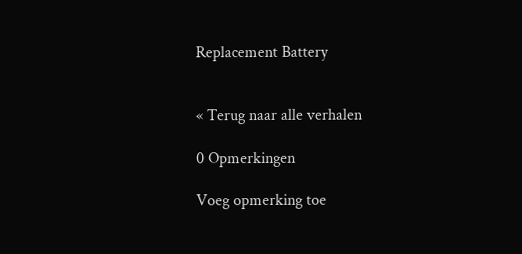Replacement Battery


« Terug naar alle verhalen

0 Opmerkingen

Voeg opmerking toe